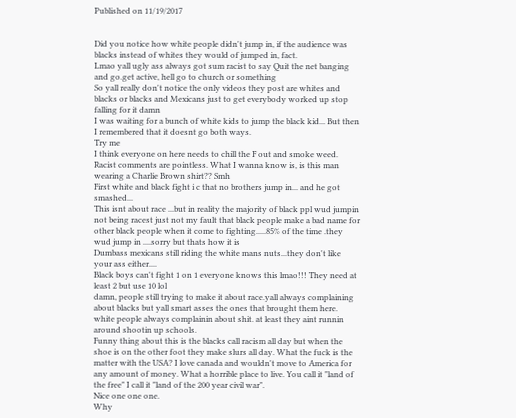Published on 11/19/2017


Did you notice how white people didn't jump in, if the audience was blacks instead of whites they would of jumped in, fact.
Lmao yall ugly ass always got sum racist to say Quit the net banging and go.get active, hell go to church or something
So yall really don't notice the only videos they post are whites and blacks or blacks and Mexicans just to get everybody worked up stop falling for it damn
I was waiting for a bunch of white kids to jump the black kid... But then I remembered that it doesnt go both ways.
Try me
I think everyone on here needs to chill the F out and smoke weed.
Racist comments are pointless. What I wanna know is, is this man wearing a Charlie Brown shirt?? Smh
First white and black fight i c that no brothers jump in... and he got smashed...
This isnt about race ...but in reality the majority of black ppl wud jumpin not being racest just not my fault that black people make a bad name for other black people when it come to fighting.....85% of the time .they wud jump in ....sorry but thats how it is
Dumbass mexicans still riding the white mans nuts...they don't like your ass either....
Black boys can't fight 1 on 1 everyone knows this lmao!!! They need at least 2 but use 10 lol
damn, people still trying to make it about race.yall always complaining about blacks but yall smart asses the ones that brought them here. white people always complainin about shit. at least they aint runnin around shootin up schools.
Funny thing about this is the blacks call racism all day but when the shoe is on the other foot they make slurs all day. What the fuck is the matter with the USA? I love canada and wouldn't move to America for any amount of money. What a horrible place to live. You call it "land of the free" I call it "land of the 200 year civil war".
Nice one one one.
Why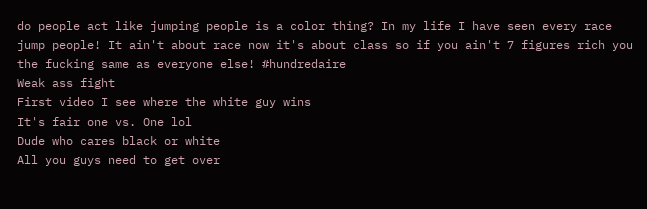do people act like jumping people is a color thing? In my life I have seen every race jump people! It ain't about race now it's about class so if you ain't 7 figures rich you the fucking same as everyone else! #hundredaire
Weak ass fight
First video I see where the white guy wins
It's fair one vs. One lol
Dude who cares black or white
All you guys need to get over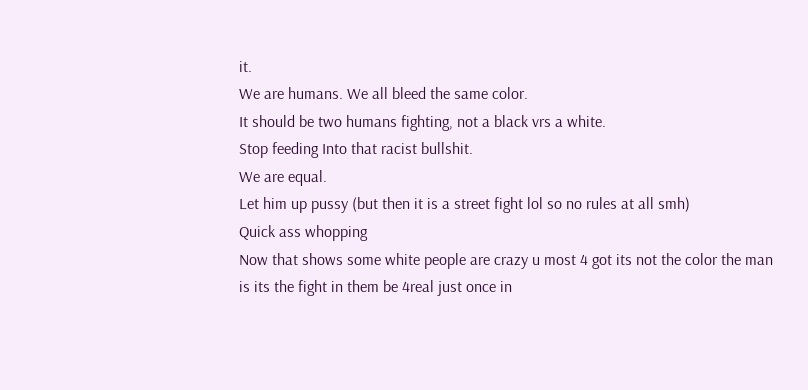it.
We are humans. We all bleed the same color.
It should be two humans fighting, not a black vrs a white.
Stop feeding Into that racist bullshit.
We are equal.
Let him up pussy (but then it is a street fight lol so no rules at all smh)
Quick ass whopping
Now that shows some white people are crazy u most 4 got its not the color the man is its the fight in them be 4real just once in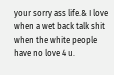your sorry ass life.& I love when a wet back talk shit when the white people have no love 4 u.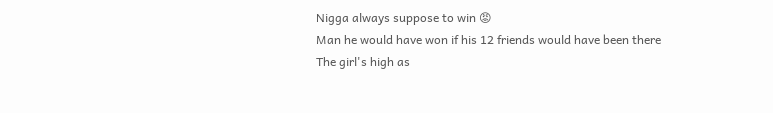Nigga always suppose to win 😡
Man he would have won if his 12 friends would have been there
The girl's high as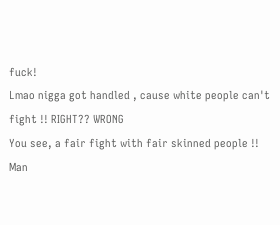fuck!
Lmao nigga got handled , cause white people can't fight !! RIGHT?? WRONG
You see, a fair fight with fair skinned people !!
Man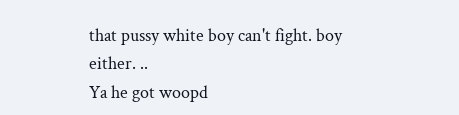that pussy white boy can't fight. boy either. ..
Ya he got woopd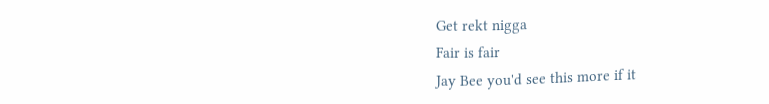Get rekt nigga
Fair is fair
Jay Bee you'd see this more if it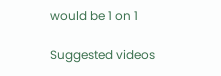would be 1 on 1

Suggested videos